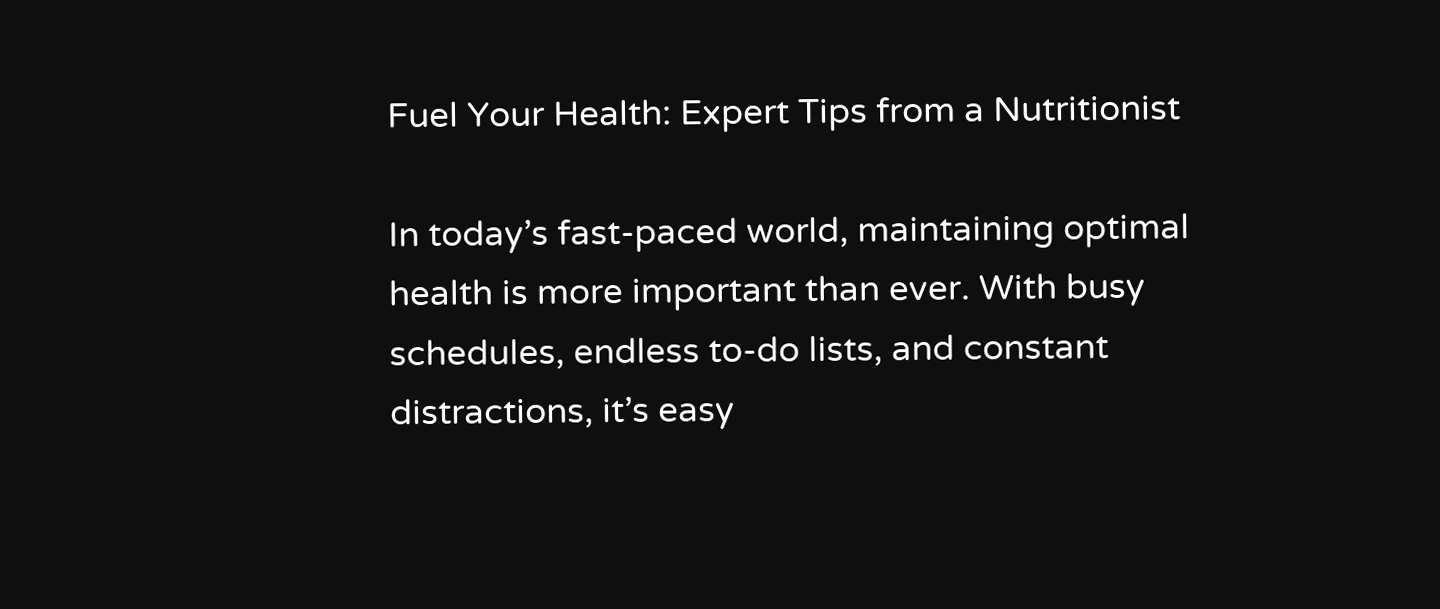Fuel Your Health: Expert Tips from a Nutritionist

In today’s fast-paced world, maintaining optimal health is more important than ever. With busy schedules, endless to-do lists, and constant distractions, it’s easy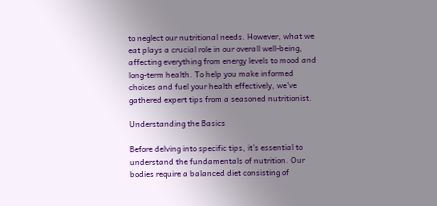to neglect our nutritional needs. However, what we eat plays a crucial role in our overall well-being, affecting everything from energy levels to mood and long-term health. To help you make informed choices and fuel your health effectively, we’ve gathered expert tips from a seasoned nutritionist.

Understanding the Basics

Before delving into specific tips, it’s essential to understand the fundamentals of nutrition. Our bodies require a balanced diet consisting of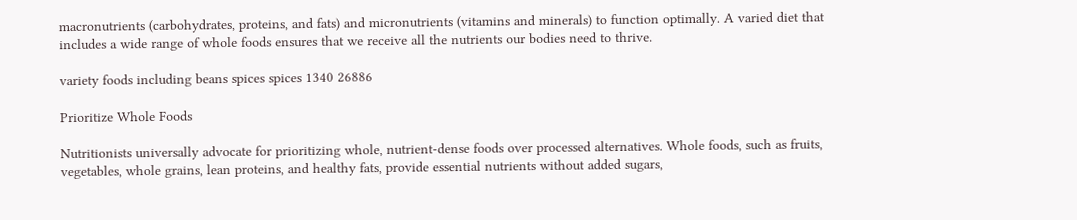macronutrients (carbohydrates, proteins, and fats) and micronutrients (vitamins and minerals) to function optimally. A varied diet that includes a wide range of whole foods ensures that we receive all the nutrients our bodies need to thrive.

variety foods including beans spices spices 1340 26886

Prioritize Whole Foods

Nutritionists universally advocate for prioritizing whole, nutrient-dense foods over processed alternatives. Whole foods, such as fruits, vegetables, whole grains, lean proteins, and healthy fats, provide essential nutrients without added sugars,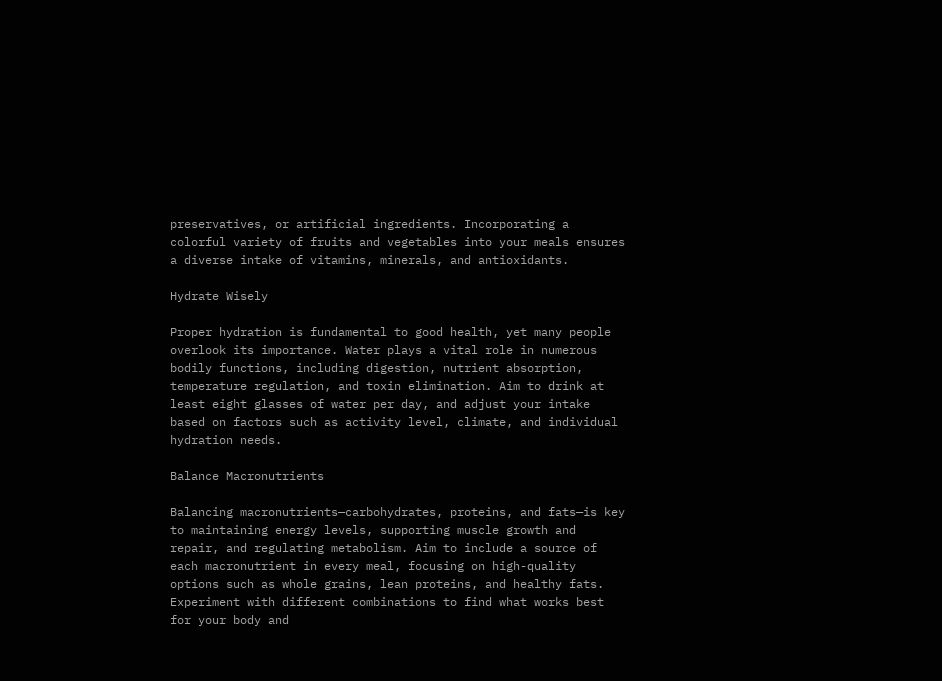preservatives, or artificial ingredients. Incorporating a colorful variety of fruits and vegetables into your meals ensures a diverse intake of vitamins, minerals, and antioxidants.

Hydrate Wisely

Proper hydration is fundamental to good health, yet many people overlook its importance. Water plays a vital role in numerous bodily functions, including digestion, nutrient absorption, temperature regulation, and toxin elimination. Aim to drink at least eight glasses of water per day, and adjust your intake based on factors such as activity level, climate, and individual hydration needs.

Balance Macronutrients

Balancing macronutrients—carbohydrates, proteins, and fats—is key to maintaining energy levels, supporting muscle growth and repair, and regulating metabolism. Aim to include a source of each macronutrient in every meal, focusing on high-quality options such as whole grains, lean proteins, and healthy fats. Experiment with different combinations to find what works best for your body and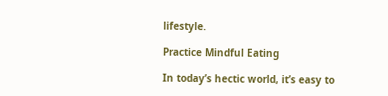lifestyle.

Practice Mindful Eating

In today’s hectic world, it’s easy to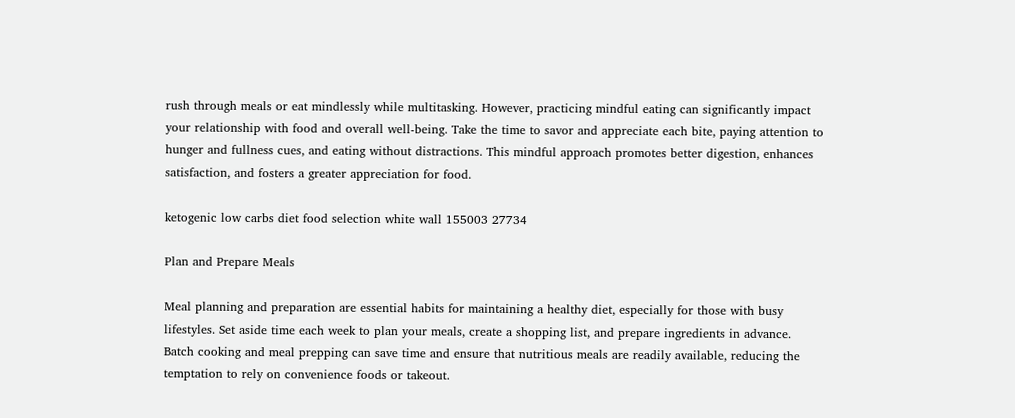rush through meals or eat mindlessly while multitasking. However, practicing mindful eating can significantly impact your relationship with food and overall well-being. Take the time to savor and appreciate each bite, paying attention to hunger and fullness cues, and eating without distractions. This mindful approach promotes better digestion, enhances satisfaction, and fosters a greater appreciation for food.

ketogenic low carbs diet food selection white wall 155003 27734

Plan and Prepare Meals

Meal planning and preparation are essential habits for maintaining a healthy diet, especially for those with busy lifestyles. Set aside time each week to plan your meals, create a shopping list, and prepare ingredients in advance. Batch cooking and meal prepping can save time and ensure that nutritious meals are readily available, reducing the temptation to rely on convenience foods or takeout.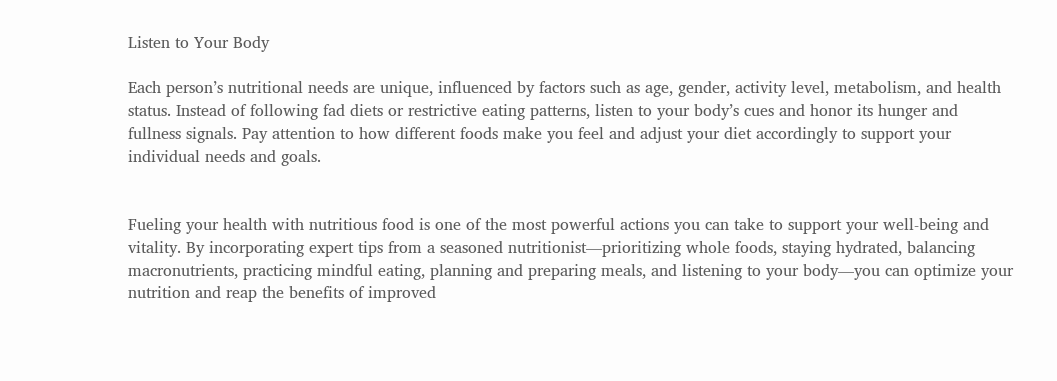Listen to Your Body

Each person’s nutritional needs are unique, influenced by factors such as age, gender, activity level, metabolism, and health status. Instead of following fad diets or restrictive eating patterns, listen to your body’s cues and honor its hunger and fullness signals. Pay attention to how different foods make you feel and adjust your diet accordingly to support your individual needs and goals.


Fueling your health with nutritious food is one of the most powerful actions you can take to support your well-being and vitality. By incorporating expert tips from a seasoned nutritionist—prioritizing whole foods, staying hydrated, balancing macronutrients, practicing mindful eating, planning and preparing meals, and listening to your body—you can optimize your nutrition and reap the benefits of improved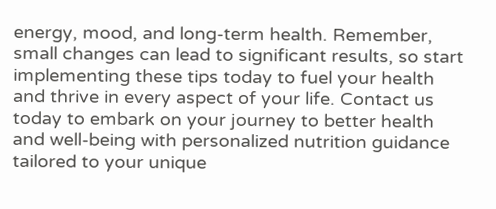energy, mood, and long-term health. Remember, small changes can lead to significant results, so start implementing these tips today to fuel your health and thrive in every aspect of your life. Contact us today to embark on your journey to better health and well-being with personalized nutrition guidance tailored to your unique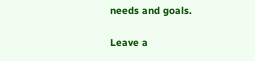needs and goals.

Leave a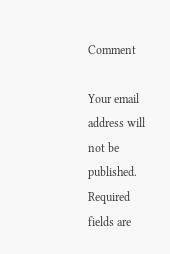Comment

Your email address will not be published. Required fields are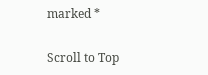marked *

Scroll to Top